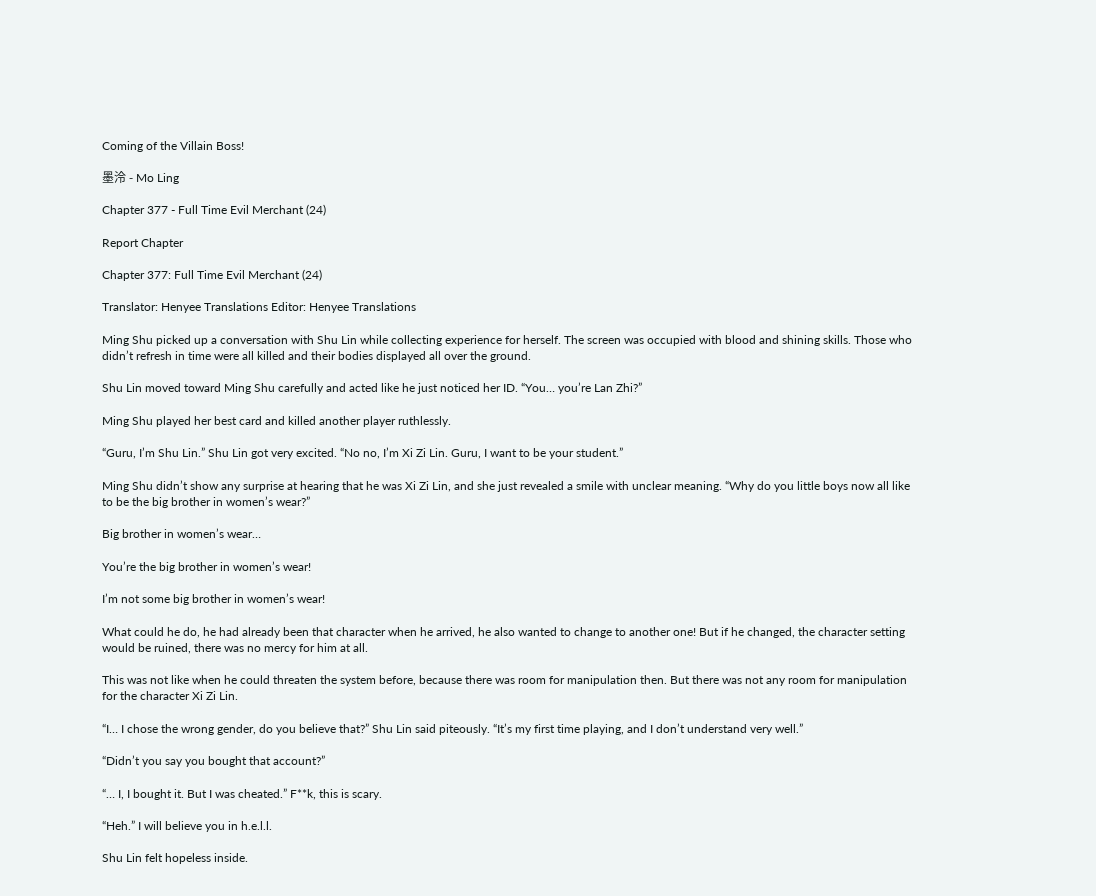Coming of the Villain Boss!

墨泠 - Mo Ling

Chapter 377 - Full Time Evil Merchant (24)

Report Chapter

Chapter 377: Full Time Evil Merchant (24)

Translator: Henyee Translations Editor: Henyee Translations

Ming Shu picked up a conversation with Shu Lin while collecting experience for herself. The screen was occupied with blood and shining skills. Those who didn’t refresh in time were all killed and their bodies displayed all over the ground.

Shu Lin moved toward Ming Shu carefully and acted like he just noticed her ID. “You… you’re Lan Zhi?”

Ming Shu played her best card and killed another player ruthlessly.

“Guru, I’m Shu Lin.” Shu Lin got very excited. “No no, I’m Xi Zi Lin. Guru, I want to be your student.”

Ming Shu didn’t show any surprise at hearing that he was Xi Zi Lin, and she just revealed a smile with unclear meaning. “Why do you little boys now all like to be the big brother in women’s wear?”

Big brother in women’s wear…

You’re the big brother in women’s wear!

I’m not some big brother in women’s wear!

What could he do, he had already been that character when he arrived, he also wanted to change to another one! But if he changed, the character setting would be ruined, there was no mercy for him at all.

This was not like when he could threaten the system before, because there was room for manipulation then. But there was not any room for manipulation for the character Xi Zi Lin.

“I… I chose the wrong gender, do you believe that?” Shu Lin said piteously. “It’s my first time playing, and I don’t understand very well.”

“Didn’t you say you bought that account?”

“… I, I bought it. But I was cheated.” F**k, this is scary.

“Heh.” I will believe you in h.e.l.l.

Shu Lin felt hopeless inside.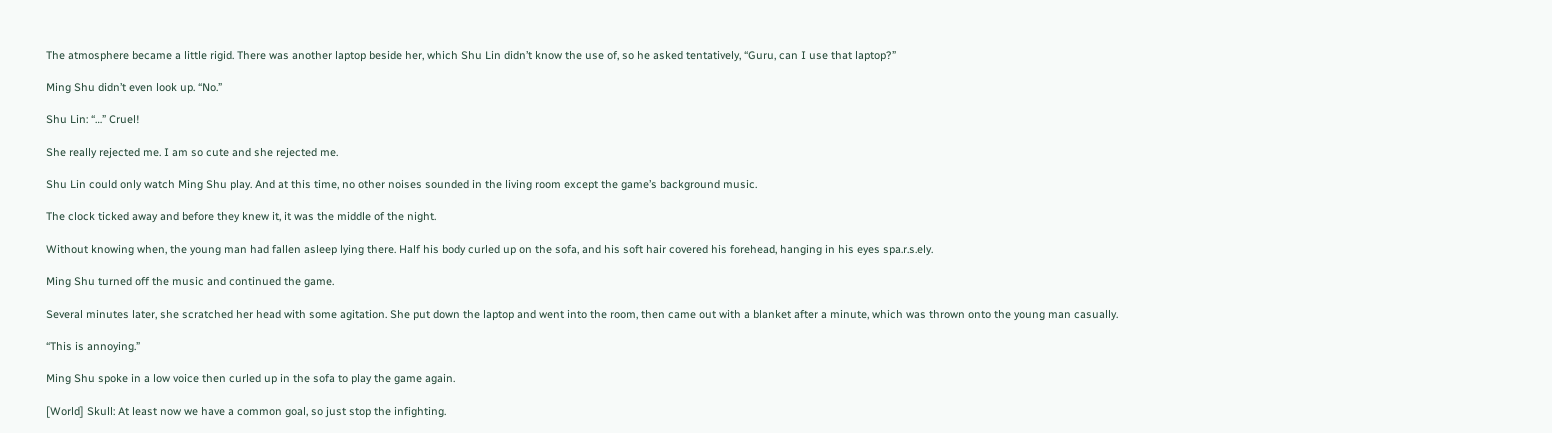The atmosphere became a little rigid. There was another laptop beside her, which Shu Lin didn’t know the use of, so he asked tentatively, “Guru, can I use that laptop?”

Ming Shu didn’t even look up. “No.”

Shu Lin: “…” Cruel!

She really rejected me. I am so cute and she rejected me.

Shu Lin could only watch Ming Shu play. And at this time, no other noises sounded in the living room except the game’s background music.

The clock ticked away and before they knew it, it was the middle of the night.

Without knowing when, the young man had fallen asleep lying there. Half his body curled up on the sofa, and his soft hair covered his forehead, hanging in his eyes spa.r.s.ely.

Ming Shu turned off the music and continued the game.

Several minutes later, she scratched her head with some agitation. She put down the laptop and went into the room, then came out with a blanket after a minute, which was thrown onto the young man casually.

“This is annoying.”

Ming Shu spoke in a low voice then curled up in the sofa to play the game again.

[World] Skull: At least now we have a common goal, so just stop the infighting.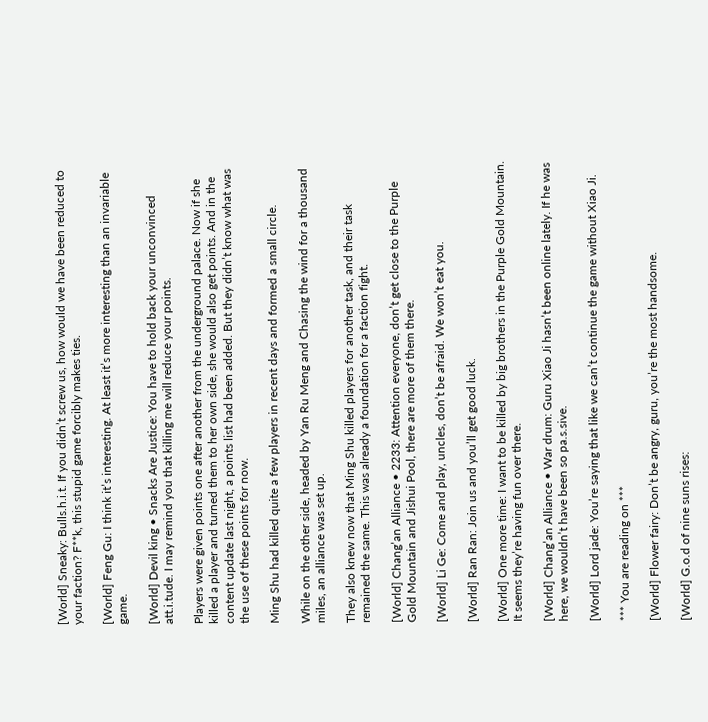[World] Sneaky: Bulls.h.i.t. If you didn’t screw us, how would we have been reduced to your faction? F**k, this stupid game forcibly makes ties.

[World] Feng Gu: I think it’s interesting. At least it’s more interesting than an invariable game.

[World] Devil king • Snacks Are Justice: You have to hold back your unconvinced att.i.tude. I may remind you that killing me will reduce your points.

Players were given points one after another from the underground palace. Now if she killed a player and turned them to her own side, she would also get points. And in the content update last night, a points list had been added. But they didn’t know what was the use of these points for now.

Ming Shu had killed quite a few players in recent days and formed a small circle.

While on the other side, headed by Yan Ru Meng and Chasing the wind for a thousand miles, an alliance was set up.

They also knew now that Ming Shu killed players for another task, and their task remained the same. This was already a foundation for a faction fight.

[World] Chang’an Alliance • 2233: Attention everyone, don’t get close to the Purple Gold Mountain and Jishui Pool, there are more of them there.

[World] Li Ge: Come and play, uncles, don’t be afraid. We won’t eat you.

[World] Ran Ran: Join us and you’ll get good luck.

[World] One more time: I want to be killed by big brothers in the Purple Gold Mountain. It seems they’re having fun over there.

[World] Chang’an Alliance • War drum: Guru Xiao Ji hasn’t been online lately. If he was here, we wouldn’t have been so pa.s.sive.

[World] Lord jade: You’re saying that like we can’t continue the game without Xiao Ji.

*** You are reading on ***

[World] Flower fairy: Don’t be angry, guru, you’re the most handsome.

[World] G.o.d of nine suns rises: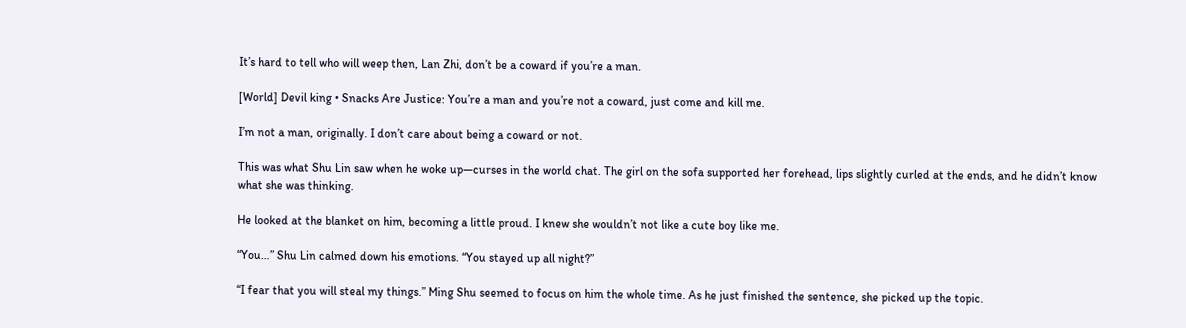It’s hard to tell who will weep then, Lan Zhi, don’t be a coward if you’re a man.

[World] Devil king • Snacks Are Justice: You’re a man and you’re not a coward, just come and kill me.

I’m not a man, originally. I don’t care about being a coward or not.

This was what Shu Lin saw when he woke up—curses in the world chat. The girl on the sofa supported her forehead, lips slightly curled at the ends, and he didn’t know what she was thinking.

He looked at the blanket on him, becoming a little proud. I knew she wouldn’t not like a cute boy like me.

“You…” Shu Lin calmed down his emotions. “You stayed up all night?”

“I fear that you will steal my things.” Ming Shu seemed to focus on him the whole time. As he just finished the sentence, she picked up the topic.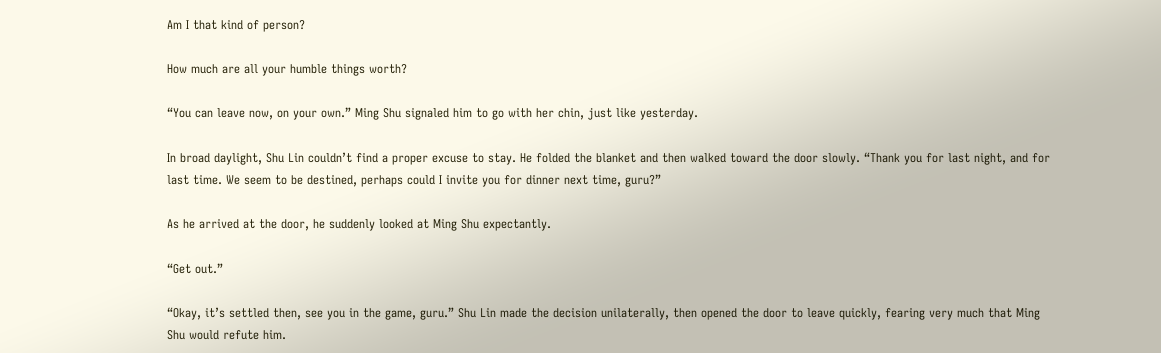Am I that kind of person?

How much are all your humble things worth?

“You can leave now, on your own.” Ming Shu signaled him to go with her chin, just like yesterday.

In broad daylight, Shu Lin couldn’t find a proper excuse to stay. He folded the blanket and then walked toward the door slowly. “Thank you for last night, and for last time. We seem to be destined, perhaps could I invite you for dinner next time, guru?”

As he arrived at the door, he suddenly looked at Ming Shu expectantly.

“Get out.”

“Okay, it’s settled then, see you in the game, guru.” Shu Lin made the decision unilaterally, then opened the door to leave quickly, fearing very much that Ming Shu would refute him.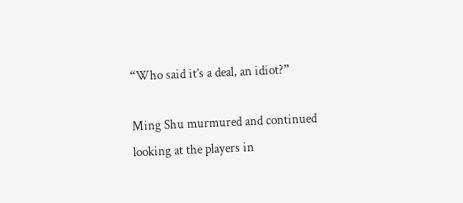“Who said it’s a deal, an idiot?”

Ming Shu murmured and continued looking at the players in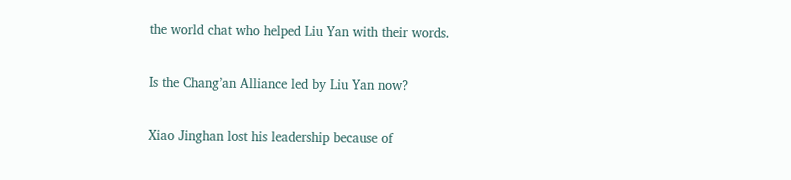the world chat who helped Liu Yan with their words.

Is the Chang’an Alliance led by Liu Yan now?

Xiao Jinghan lost his leadership because of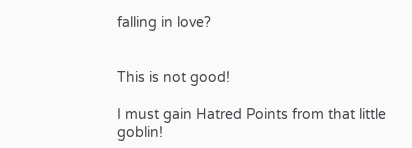falling in love?


This is not good!

I must gain Hatred Points from that little goblin!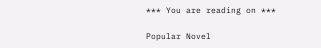*** You are reading on ***

Popular Novel